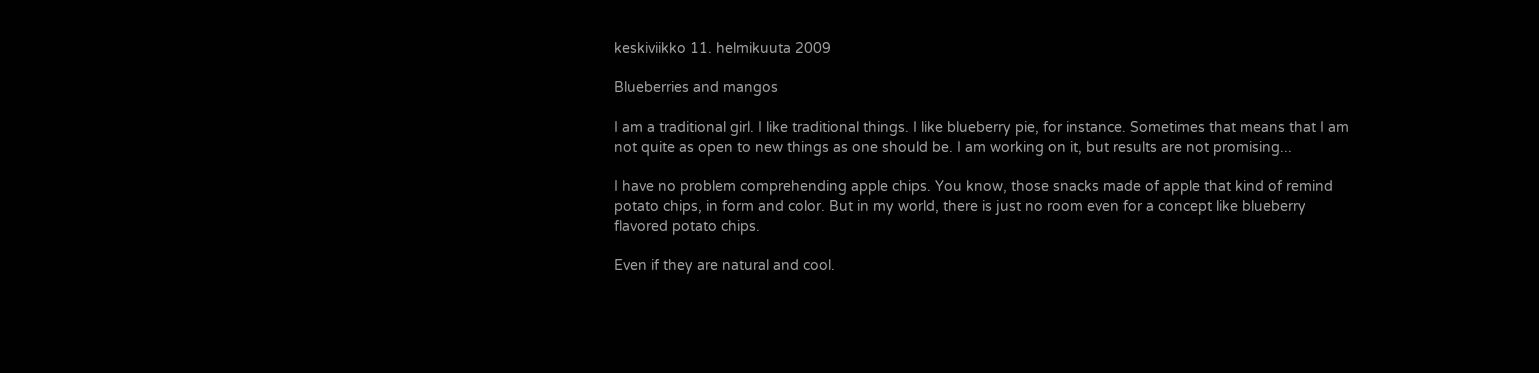keskiviikko 11. helmikuuta 2009

Blueberries and mangos

I am a traditional girl. I like traditional things. I like blueberry pie, for instance. Sometimes that means that I am not quite as open to new things as one should be. I am working on it, but results are not promising...

I have no problem comprehending apple chips. You know, those snacks made of apple that kind of remind potato chips, in form and color. But in my world, there is just no room even for a concept like blueberry flavored potato chips.

Even if they are natural and cool.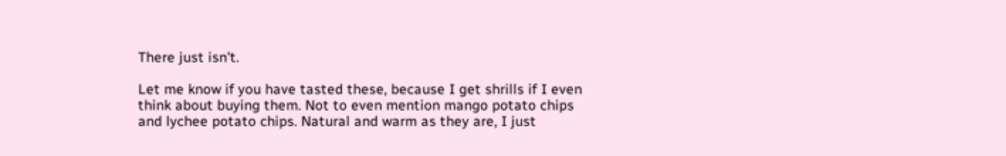There just isn't.

Let me know if you have tasted these, because I get shrills if I even think about buying them. Not to even mention mango potato chips and lychee potato chips. Natural and warm as they are, I just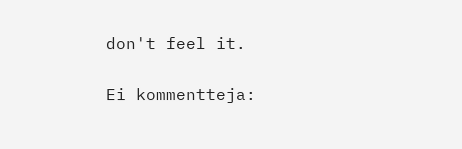don't feel it.

Ei kommentteja: